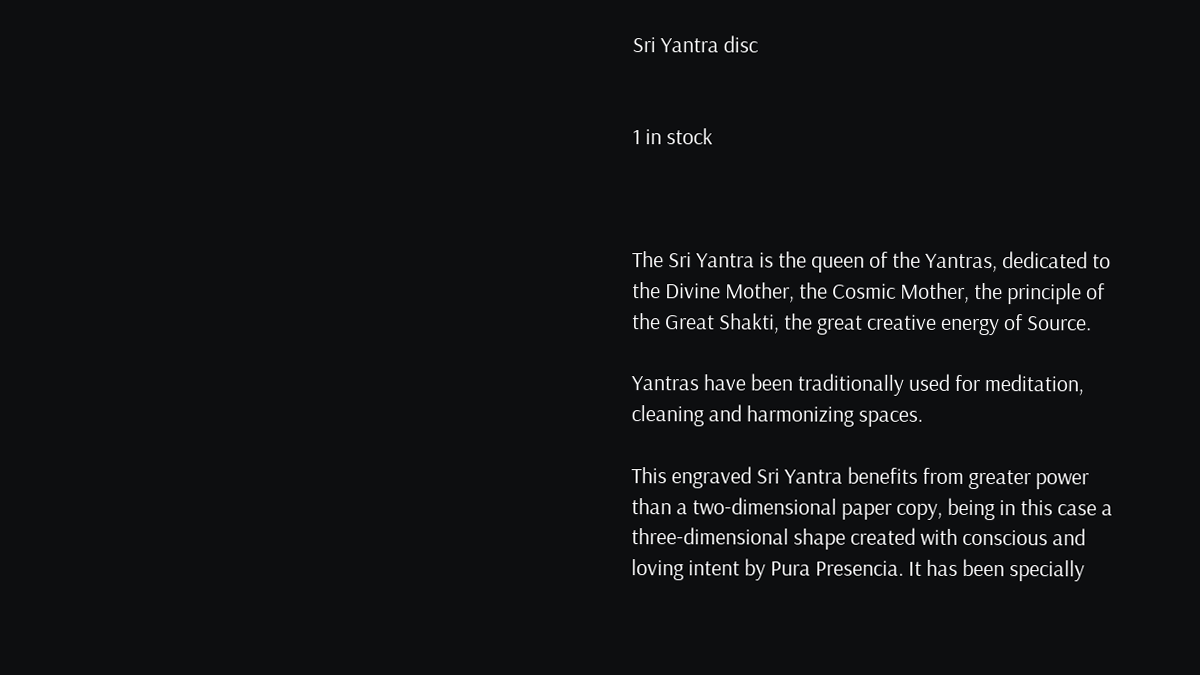Sri Yantra disc


1 in stock



The Sri Yantra is the queen of the Yantras, dedicated to the Divine Mother, the Cosmic Mother, the principle of the Great Shakti, the great creative energy of Source.

Yantras have been traditionally used for meditation, cleaning and harmonizing spaces.

This engraved Sri Yantra benefits from greater power than a two-dimensional paper copy, being in this case a three-dimensional shape created with conscious and loving intent by Pura Presencia. It has been specially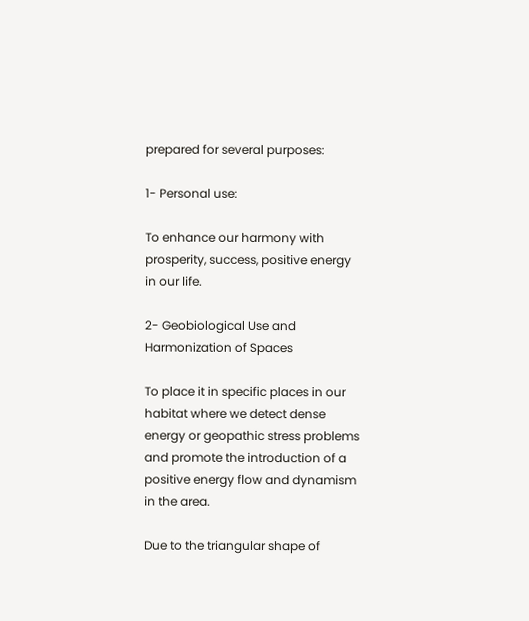prepared for several purposes:

1- Personal use:

To enhance our harmony with prosperity, success, positive energy in our life.

2- Geobiological Use and Harmonization of Spaces

To place it in specific places in our habitat where we detect dense energy or geopathic stress problems and promote the introduction of a positive energy flow and dynamism in the area.

Due to the triangular shape of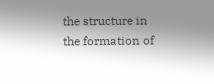the structure in the formation of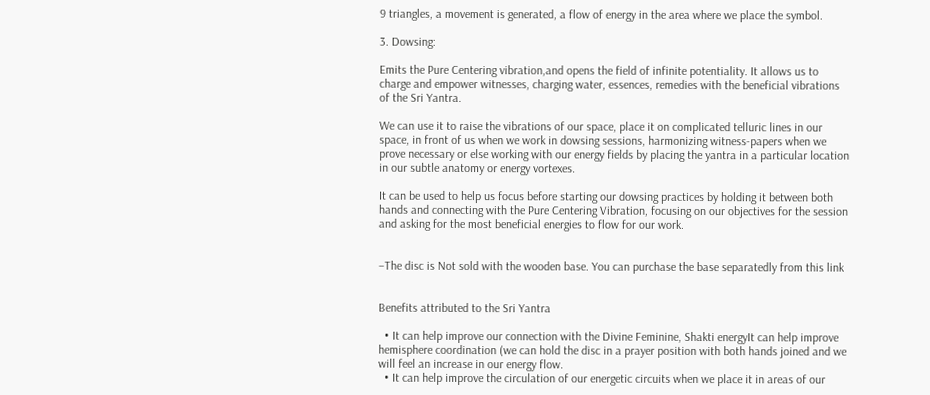9 triangles, a movement is generated, a flow of energy in the area where we place the symbol.

3. Dowsing:

Emits the Pure Centering vibration,and opens the field of infinite potentiality. It allows us to charge and empower witnesses, charging water, essences, remedies with the beneficial vibrations of the Sri Yantra.

We can use it to raise the vibrations of our space, place it on complicated telluric lines in our space, in front of us when we work in dowsing sessions, harmonizing witness-papers when we prove necessary or else working with our energy fields by placing the yantra in a particular location in our subtle anatomy or energy vortexes.

It can be used to help us focus before starting our dowsing practices by holding it between both hands and connecting with the Pure Centering Vibration, focusing on our objectives for the session and asking for the most beneficial energies to flow for our work.


–The disc is Not sold with the wooden base. You can purchase the base separatedly from this link


Benefits attributed to the Sri Yantra

  • It can help improve our connection with the Divine Feminine, Shakti energyIt can help improve hemisphere coordination (we can hold the disc in a prayer position with both hands joined and we will feel an increase in our energy flow.
  • It can help improve the circulation of our energetic circuits when we place it in areas of our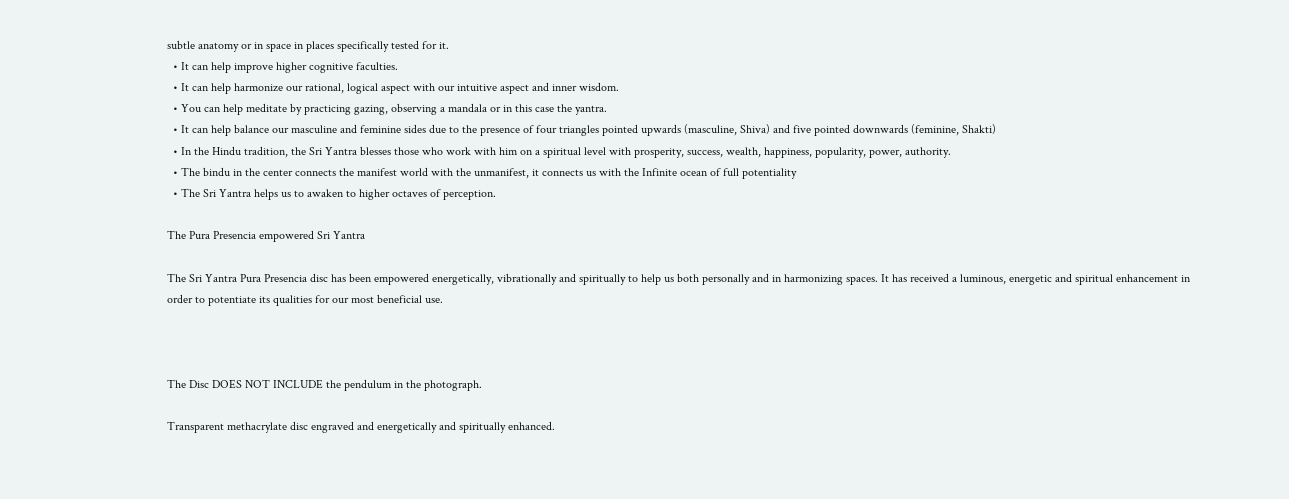subtle anatomy or in space in places specifically tested for it.
  • It can help improve higher cognitive faculties.
  • It can help harmonize our rational, logical aspect with our intuitive aspect and inner wisdom.
  • You can help meditate by practicing gazing, observing a mandala or in this case the yantra.
  • It can help balance our masculine and feminine sides due to the presence of four triangles pointed upwards (masculine, Shiva) and five pointed downwards (feminine, Shakti)
  • In the Hindu tradition, the Sri Yantra blesses those who work with him on a spiritual level with prosperity, success, wealth, happiness, popularity, power, authority.
  • The bindu in the center connects the manifest world with the unmanifest, it connects us with the Infinite ocean of full potentiality
  • The Sri Yantra helps us to awaken to higher octaves of perception.

The Pura Presencia empowered Sri Yantra

The Sri Yantra Pura Presencia disc has been empowered energetically, vibrationally and spiritually to help us both personally and in harmonizing spaces. It has received a luminous, energetic and spiritual enhancement in order to potentiate its qualities for our most beneficial use.



The Disc DOES NOT INCLUDE the pendulum in the photograph.

Transparent methacrylate disc engraved and energetically and spiritually enhanced.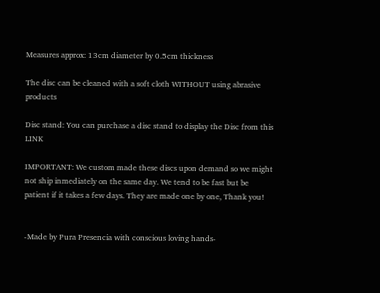Measures approx: 13cm diameter by 0.5cm thickness

The disc can be cleaned with a soft cloth WITHOUT using abrasive products

Disc stand: You can purchase a disc stand to display the Disc from this LINK

IMPORTANT: We custom made these discs upon demand so we might not ship inmediately on the same day. We tend to be fast but be patient if it takes a few days. They are made one by one, Thank you!


-Made by Pura Presencia with conscious loving hands-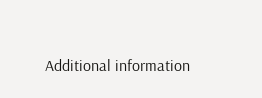Additional information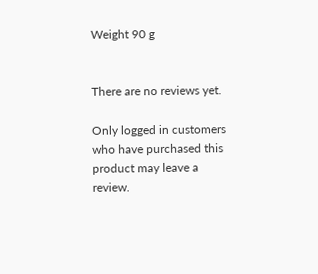Weight 90 g


There are no reviews yet.

Only logged in customers who have purchased this product may leave a review.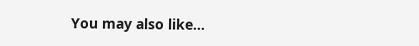You may also like…